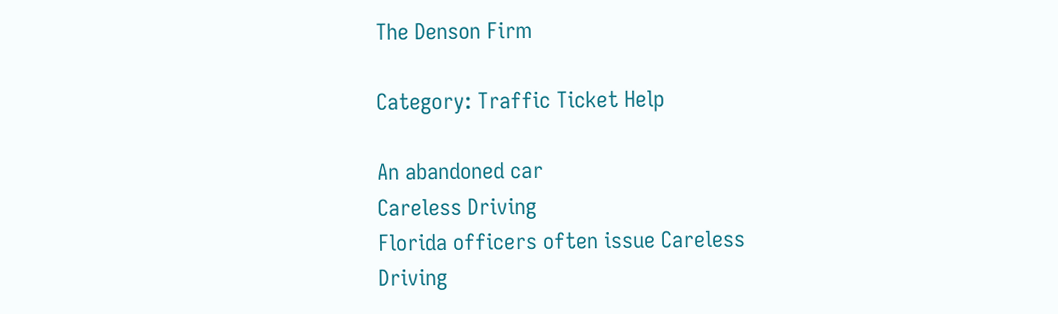The Denson Firm

Category: Traffic Ticket Help

An abandoned car
Careless Driving
Florida officers often issue Careless Driving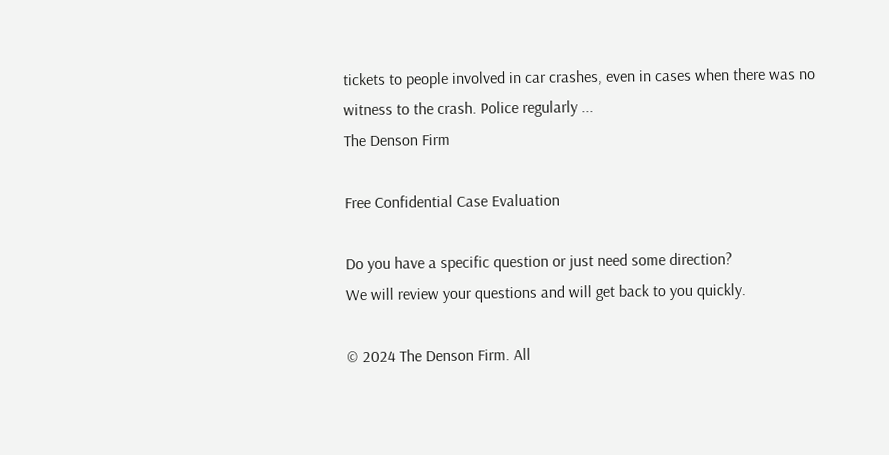tickets to people involved in car crashes, even in cases when there was no witness to the crash. Police regularly ...
The Denson Firm

Free Confidential Case Evaluation

Do you have a specific question or just need some direction?
We will review your questions and will get back to you quickly.

© 2024 The Denson Firm. All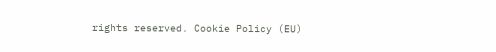rights reserved. Cookie Policy (EU)